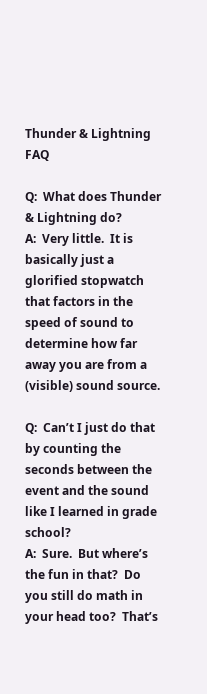Thunder & Lightning FAQ

Q:  What does Thunder & Lightning do?
A:  Very little.  It is basically just a glorified stopwatch that factors in the speed of sound to determine how far away you are from a (visible) sound source.

Q:  Can’t I just do that by counting the seconds between the event and the sound like I learned in grade school?
A:  Sure.  But where’s the fun in that?  Do you still do math in your head too?  That’s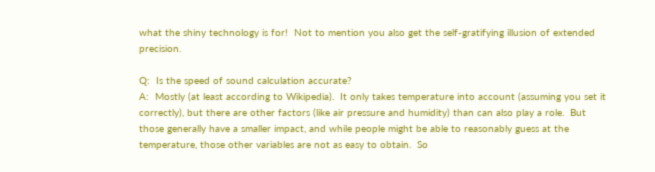what the shiny technology is for!  Not to mention you also get the self-gratifying illusion of extended precision.

Q:  Is the speed of sound calculation accurate?
A:  Mostly (at least according to Wikipedia).  It only takes temperature into account (assuming you set it correctly), but there are other factors (like air pressure and humidity) than can also play a role.  But those generally have a smaller impact, and while people might be able to reasonably guess at the temperature, those other variables are not as easy to obtain.  So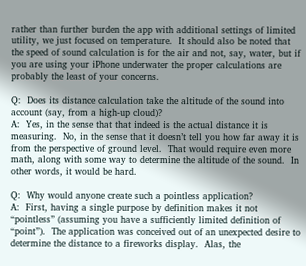rather than further burden the app with additional settings of limited utility, we just focused on temperature.  It should also be noted that the speed of sound calculation is for the air and not, say, water, but if you are using your iPhone underwater the proper calculations are probably the least of your concerns.

Q:  Does its distance calculation take the altitude of the sound into account (say, from a high-up cloud)?
A:  Yes, in the sense that that indeed is the actual distance it is measuring.  No, in the sense that it doesn’t tell you how far away it is from the perspective of ground level.  That would require even more math, along with some way to determine the altitude of the sound.  In other words, it would be hard.

Q:  Why would anyone create such a pointless application?
A:  First, having a single purpose by definition makes it not “pointless” (assuming you have a sufficiently limited definition of “point”).  The application was conceived out of an unexpected desire to determine the distance to a fireworks display.  Alas, the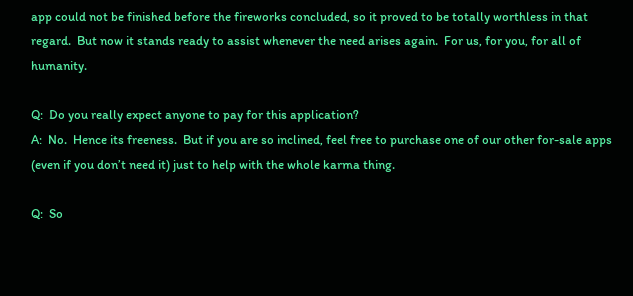app could not be finished before the fireworks concluded, so it proved to be totally worthless in that regard.  But now it stands ready to assist whenever the need arises again.  For us, for you, for all of humanity.

Q:  Do you really expect anyone to pay for this application?
A:  No.  Hence its freeness.  But if you are so inclined, feel free to purchase one of our other for-sale apps (even if you don’t need it) just to help with the whole karma thing.

Q:  So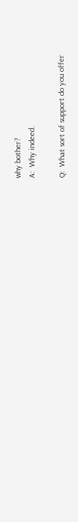why bother?
A:  Why indeed.

Q:  What sort of support do you offer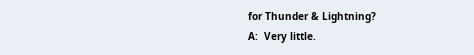for Thunder & Lightning?
A:  Very little.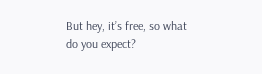But hey, it’s free, so what do you expect?